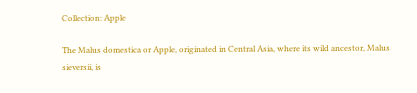Collection: Apple

The Malus domestica or Apple, originated in Central Asia, where its wild ancestor, Malus sieversii, is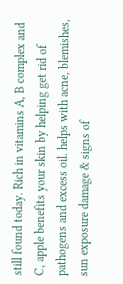still found today. Rich in vitamins A, B complex and C, apple benefits your skin by helping get rid of pathogens and excess oil. helps with acne, blemishes, sun exposure damage & signs of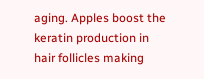aging. Apples boost the keratin production in hair follicles making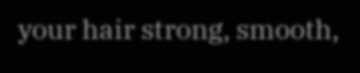your hair strong, smooth,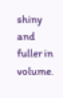shiny and fuller in volume.